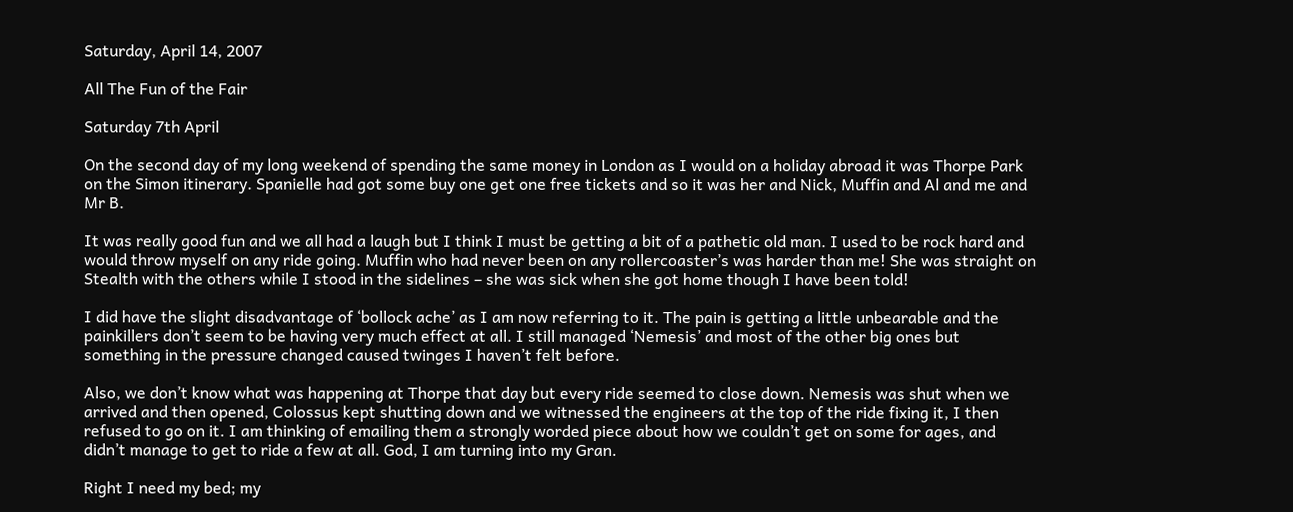Saturday, April 14, 2007

All The Fun of the Fair

Saturday 7th April

On the second day of my long weekend of spending the same money in London as I would on a holiday abroad it was Thorpe Park on the Simon itinerary. Spanielle had got some buy one get one free tickets and so it was her and Nick, Muffin and Al and me and Mr B.

It was really good fun and we all had a laugh but I think I must be getting a bit of a pathetic old man. I used to be rock hard and would throw myself on any ride going. Muffin who had never been on any rollercoaster’s was harder than me! She was straight on Stealth with the others while I stood in the sidelines – she was sick when she got home though I have been told!

I did have the slight disadvantage of ‘bollock ache’ as I am now referring to it. The pain is getting a little unbearable and the painkillers don’t seem to be having very much effect at all. I still managed ‘Nemesis’ and most of the other big ones but something in the pressure changed caused twinges I haven’t felt before.

Also, we don’t know what was happening at Thorpe that day but every ride seemed to close down. Nemesis was shut when we arrived and then opened, Colossus kept shutting down and we witnessed the engineers at the top of the ride fixing it, I then refused to go on it. I am thinking of emailing them a strongly worded piece about how we couldn’t get on some for ages, and didn’t manage to get to ride a few at all. God, I am turning into my Gran.

Right I need my bed; my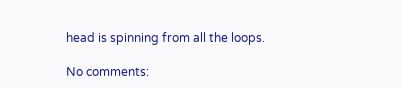head is spinning from all the loops.

No comments: